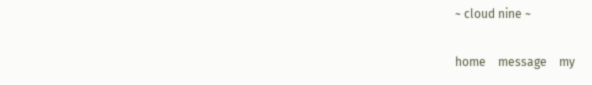~ cloud nine ~

home    message    my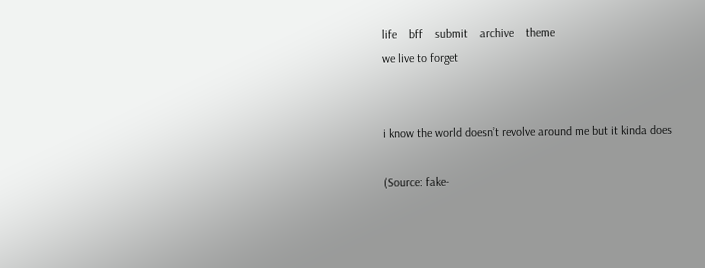life    bff    submit    archive    theme
we live to forget


i know the world doesn’t revolve around me but it kinda does

(Source: fake-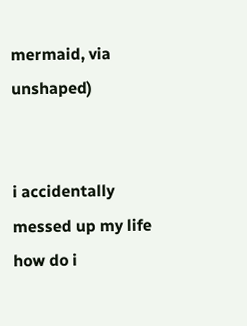mermaid, via unshaped)


i accidentally messed up my life how do i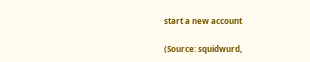start a new account

(Source: squidwurd,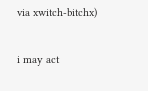via xwitch-bitchx)

i may act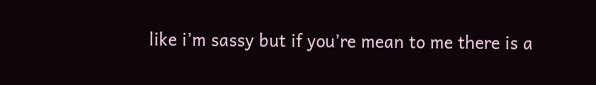like i’m sassy but if you’re mean to me there is a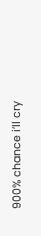900% chance i’ll cry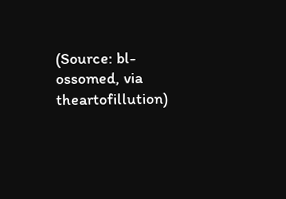(Source: bl-ossomed, via theartofillution)